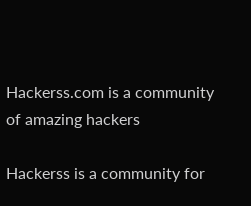Hackerss.com is a community of amazing hackers

Hackerss is a community for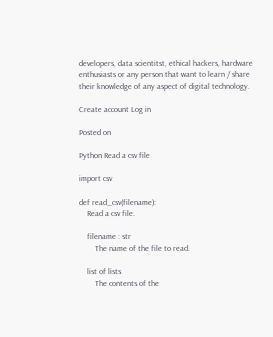developers, data scientitst, ethical hackers, hardware enthusiasts or any person that want to learn / share their knowledge of any aspect of digital technology.

Create account Log in

Posted on

Python Read a csv file

import csv

def read_csv(filename):
    Read a csv file.

    filename : str
        The name of the file to read.

    list of lists
        The contents of the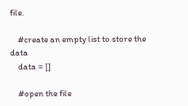file.

    #create an empty list to store the data
    data = []

    #open the file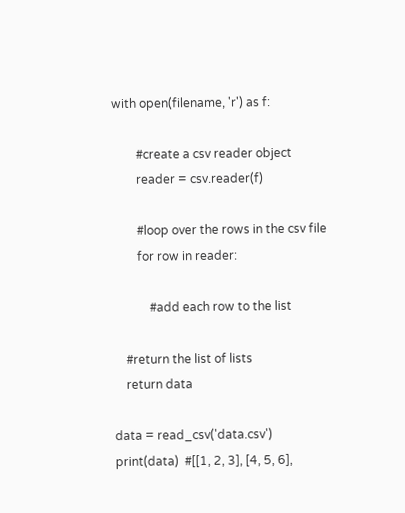with open(filename, 'r') as f:

        #create a csv reader object
        reader = csv.reader(f)

        #loop over the rows in the csv file
        for row in reader:

            #add each row to the list

    #return the list of lists
    return data

data = read_csv('data.csv')
print(data)  #[[1, 2, 3], [4, 5, 6],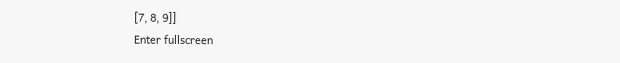[7, 8, 9]]
Enter fullscreen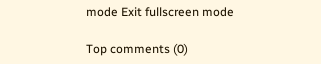mode Exit fullscreen mode

Top comments (0)